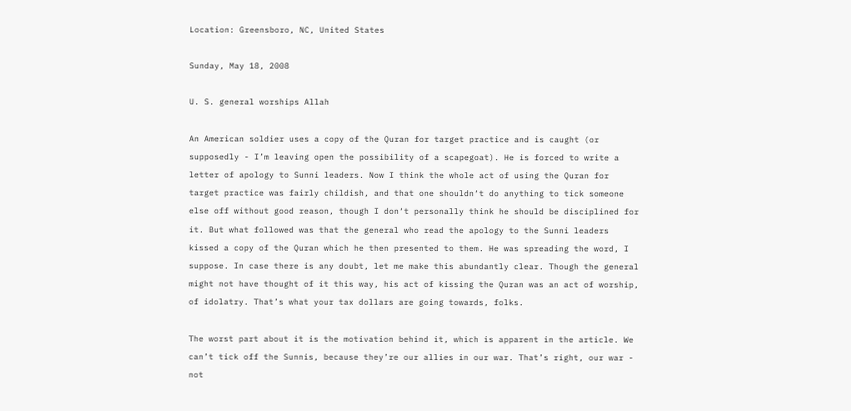Location: Greensboro, NC, United States

Sunday, May 18, 2008

U. S. general worships Allah

An American soldier uses a copy of the Quran for target practice and is caught (or supposedly - I’m leaving open the possibility of a scapegoat). He is forced to write a letter of apology to Sunni leaders. Now I think the whole act of using the Quran for target practice was fairly childish, and that one shouldn‘t do anything to tick someone else off without good reason, though I don‘t personally think he should be disciplined for it. But what followed was that the general who read the apology to the Sunni leaders kissed a copy of the Quran which he then presented to them. He was spreading the word, I suppose. In case there is any doubt, let me make this abundantly clear. Though the general might not have thought of it this way, his act of kissing the Quran was an act of worship, of idolatry. That’s what your tax dollars are going towards, folks.

The worst part about it is the motivation behind it, which is apparent in the article. We can’t tick off the Sunnis, because they’re our allies in our war. That’s right, our war - not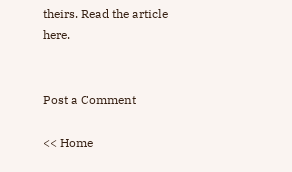theirs. Read the article here.


Post a Comment

<< Home